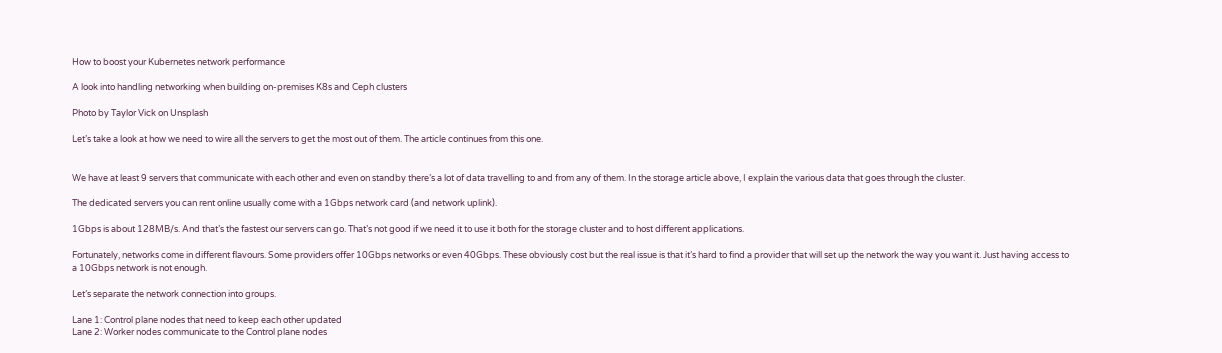How to boost your Kubernetes network performance

A look into handling networking when building on-premises K8s and Ceph clusters

Photo by Taylor Vick on Unsplash

Let’s take a look at how we need to wire all the servers to get the most out of them. The article continues from this one.


We have at least 9 servers that communicate with each other and even on standby there’s a lot of data travelling to and from any of them. In the storage article above, I explain the various data that goes through the cluster.

The dedicated servers you can rent online usually come with a 1Gbps network card (and network uplink).

1Gbps is about 128MB/s. And that’s the fastest our servers can go. That’s not good if we need it to use it both for the storage cluster and to host different applications.

Fortunately, networks come in different flavours. Some providers offer 10Gbps networks or even 40Gbps. These obviously cost but the real issue is that it’s hard to find a provider that will set up the network the way you want it. Just having access to a 10Gbps network is not enough.

Let’s separate the network connection into groups.

Lane 1: Control plane nodes that need to keep each other updated
Lane 2: Worker nodes communicate to the Control plane nodes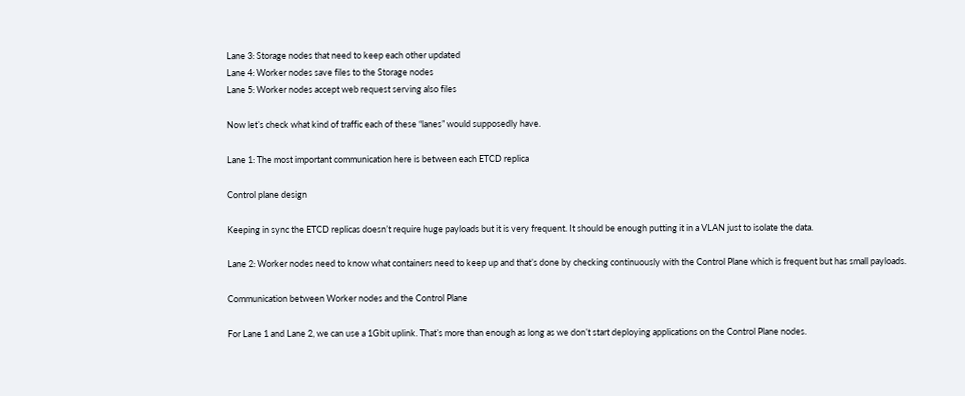Lane 3: Storage nodes that need to keep each other updated
Lane 4: Worker nodes save files to the Storage nodes
Lane 5: Worker nodes accept web request serving also files

Now let’s check what kind of traffic each of these “lanes” would supposedly have.

Lane 1: The most important communication here is between each ETCD replica

Control plane design

Keeping in sync the ETCD replicas doesn’t require huge payloads but it is very frequent. It should be enough putting it in a VLAN just to isolate the data.

Lane 2: Worker nodes need to know what containers need to keep up and that’s done by checking continuously with the Control Plane which is frequent but has small payloads.

Communication between Worker nodes and the Control Plane

For Lane 1 and Lane 2, we can use a 1Gbit uplink. That’s more than enough as long as we don’t start deploying applications on the Control Plane nodes.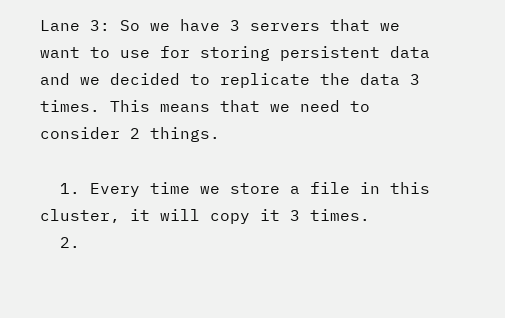Lane 3: So we have 3 servers that we want to use for storing persistent data and we decided to replicate the data 3 times. This means that we need to consider 2 things.

  1. Every time we store a file in this cluster, it will copy it 3 times.
  2.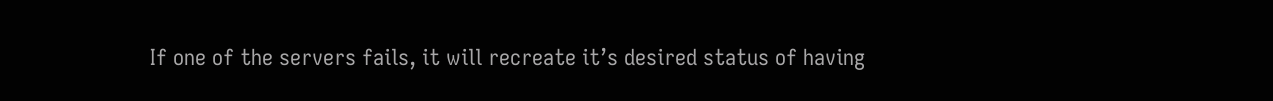If one of the servers fails, it will recreate it’s desired status of having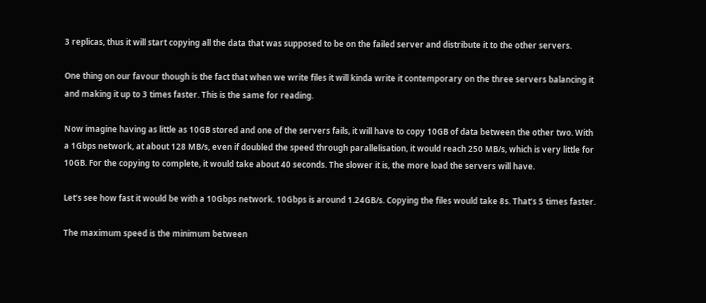3 replicas, thus it will start copying all the data that was supposed to be on the failed server and distribute it to the other servers.

One thing on our favour though is the fact that when we write files it will kinda write it contemporary on the three servers balancing it and making it up to 3 times faster. This is the same for reading.

Now imagine having as little as 10GB stored and one of the servers fails, it will have to copy 10GB of data between the other two. With a 1Gbps network, at about 128 MB/s, even if doubled the speed through parallelisation, it would reach 250 MB/s, which is very little for 10GB. For the copying to complete, it would take about 40 seconds. The slower it is, the more load the servers will have.

Let’s see how fast it would be with a 10Gbps network. 10Gbps is around 1.24GB/s. Copying the files would take 8s. That’s 5 times faster.

The maximum speed is the minimum between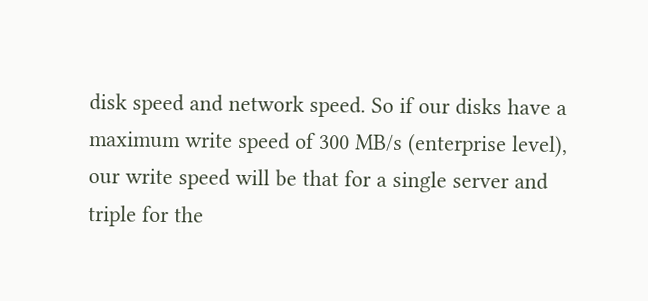disk speed and network speed. So if our disks have a maximum write speed of 300 MB/s (enterprise level), our write speed will be that for a single server and triple for the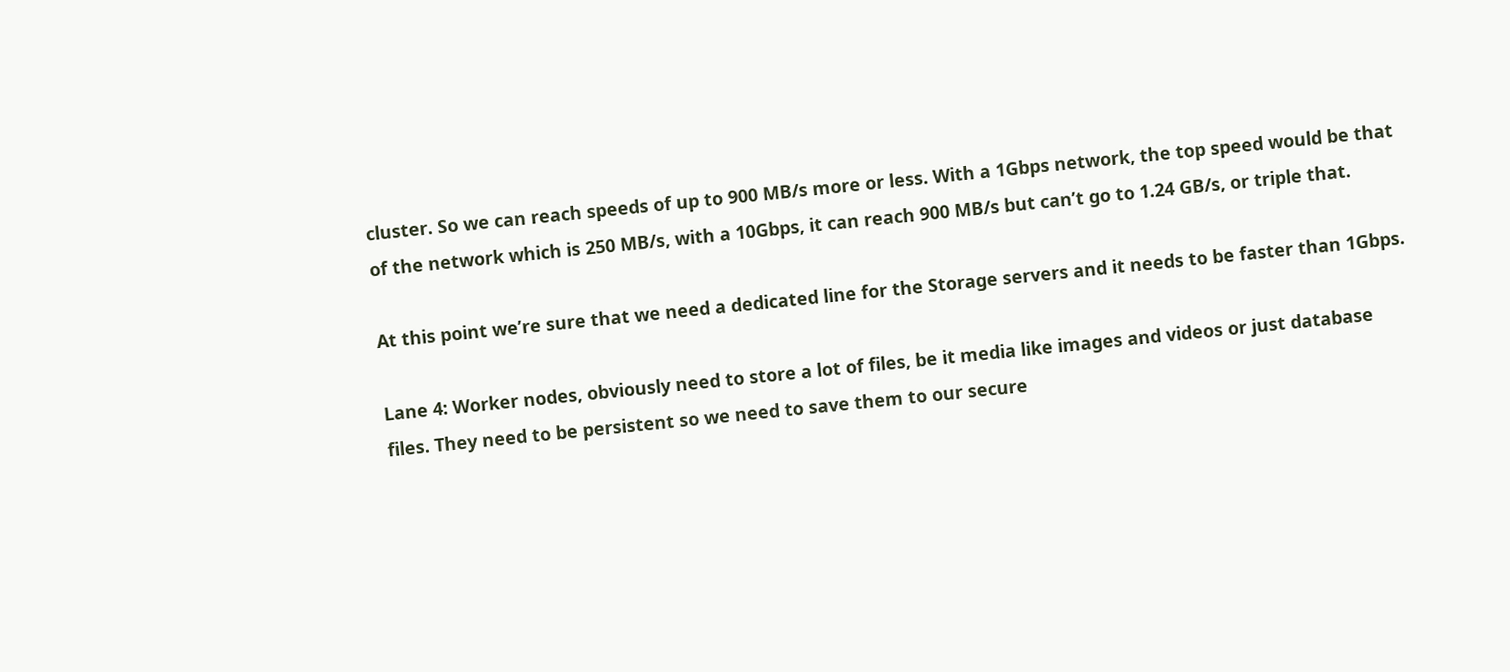cluster. So we can reach speeds of up to 900 MB/s more or less. With a 1Gbps network, the top speed would be that of the network which is 250 MB/s, with a 10Gbps, it can reach 900 MB/s but can’t go to 1.24 GB/s, or triple that.

At this point we’re sure that we need a dedicated line for the Storage servers and it needs to be faster than 1Gbps.

Lane 4: Worker nodes, obviously need to store a lot of files, be it media like images and videos or just database files. They need to be persistent so we need to save them to our secure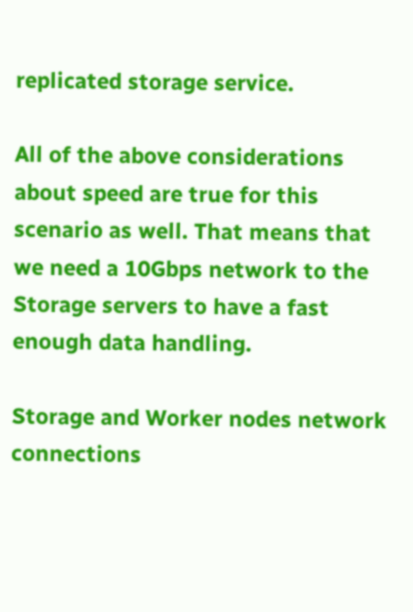replicated storage service.

All of the above considerations about speed are true for this scenario as well. That means that we need a 10Gbps network to the Storage servers to have a fast enough data handling.

Storage and Worker nodes network connections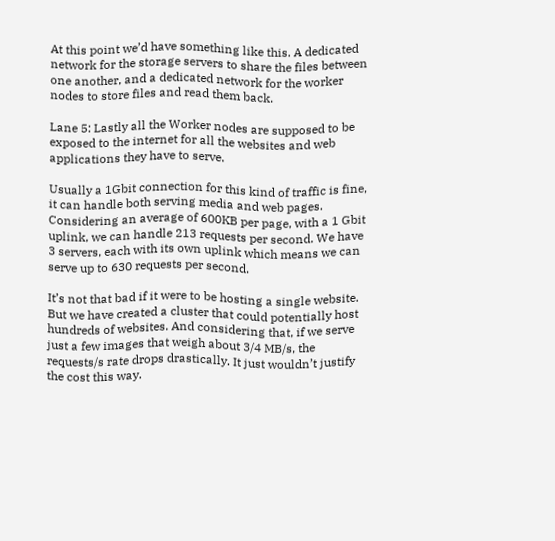At this point we’d have something like this. A dedicated network for the storage servers to share the files between one another, and a dedicated network for the worker nodes to store files and read them back.

Lane 5: Lastly all the Worker nodes are supposed to be exposed to the internet for all the websites and web applications they have to serve.

Usually a 1Gbit connection for this kind of traffic is fine, it can handle both serving media and web pages. Considering an average of 600KB per page, with a 1 Gbit uplink, we can handle 213 requests per second. We have 3 servers, each with its own uplink which means we can serve up to 630 requests per second.

It’s not that bad if it were to be hosting a single website. But we have created a cluster that could potentially host hundreds of websites. And considering that, if we serve just a few images that weigh about 3/4 MB/s, the requests/s rate drops drastically. It just wouldn’t justify the cost this way.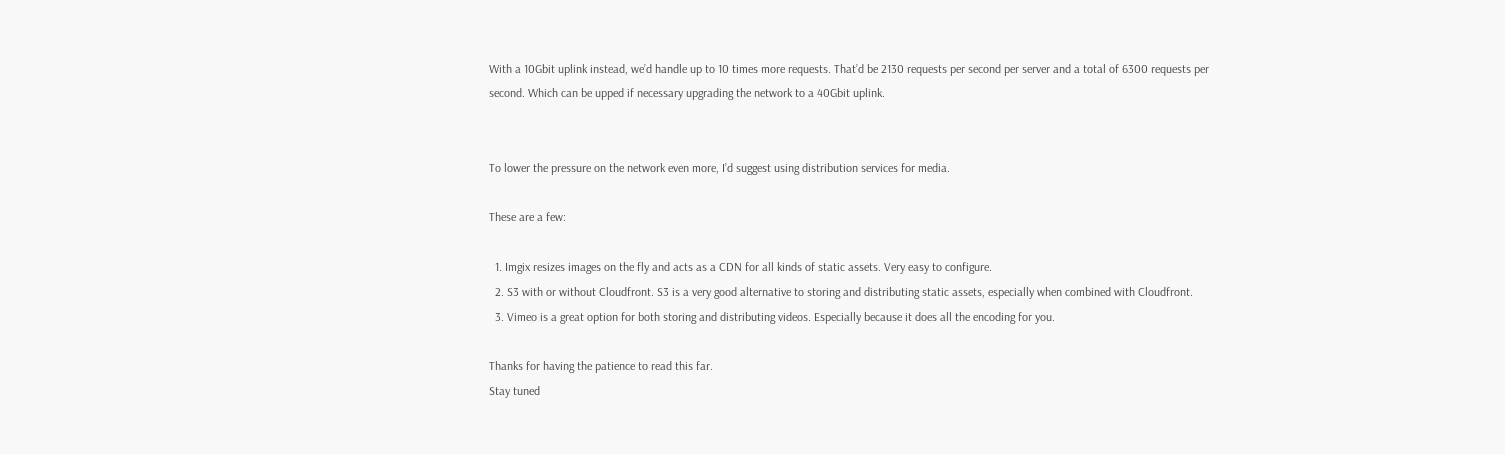With a 10Gbit uplink instead, we’d handle up to 10 times more requests. That’d be 2130 requests per second per server and a total of 6300 requests per second. Which can be upped if necessary upgrading the network to a 40Gbit uplink.


To lower the pressure on the network even more, I’d suggest using distribution services for media.

These are a few:

  1. Imgix resizes images on the fly and acts as a CDN for all kinds of static assets. Very easy to configure.
  2. S3 with or without Cloudfront. S3 is a very good alternative to storing and distributing static assets, especially when combined with Cloudfront.
  3. Vimeo is a great option for both storing and distributing videos. Especially because it does all the encoding for you.

Thanks for having the patience to read this far.
Stay tuned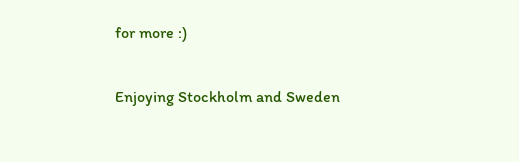for more :)

Enjoying Stockholm and Sweden